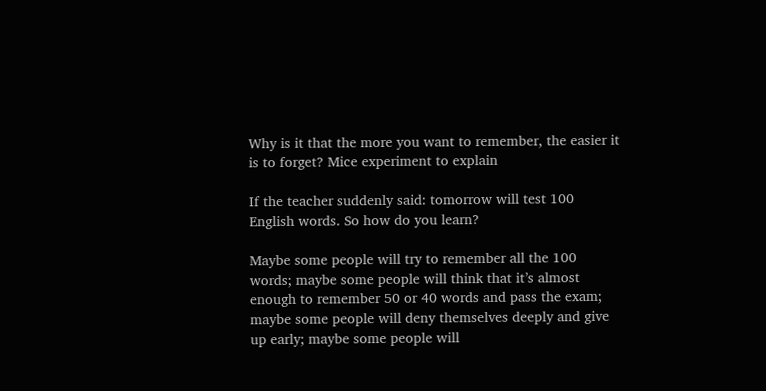Why is it that the more you want to remember, the easier it is to forget? Mice experiment to explain

If the teacher suddenly said: tomorrow will test 100 English words. So how do you learn?

Maybe some people will try to remember all the 100 words; maybe some people will think that it’s almost enough to remember 50 or 40 words and pass the exam; maybe some people will deny themselves deeply and give up early; maybe some people will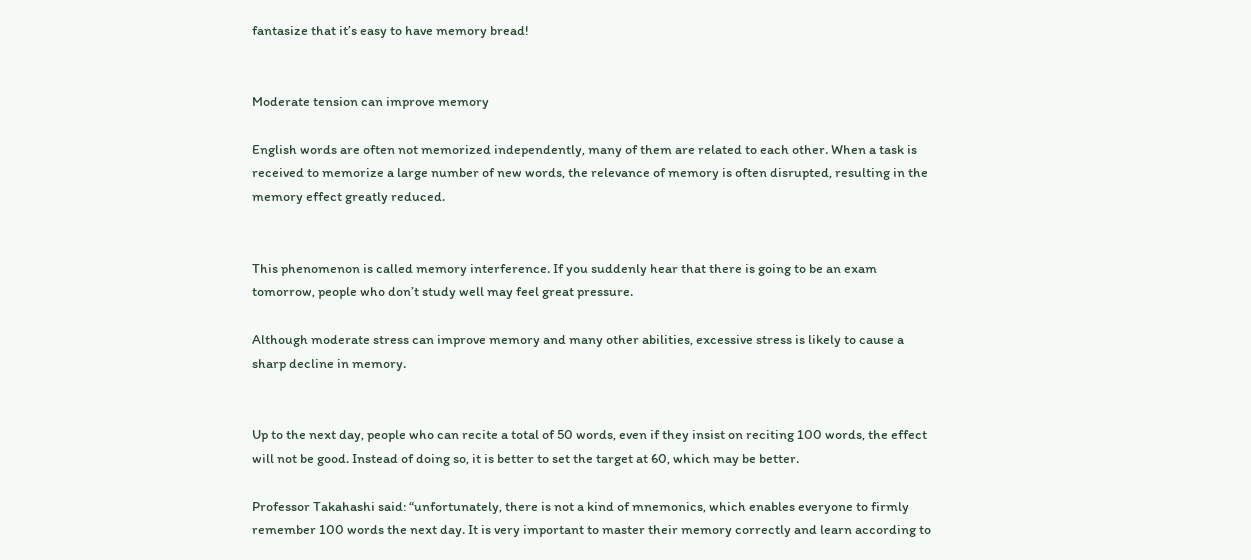fantasize that it’s easy to have memory bread!


Moderate tension can improve memory

English words are often not memorized independently, many of them are related to each other. When a task is received to memorize a large number of new words, the relevance of memory is often disrupted, resulting in the memory effect greatly reduced.


This phenomenon is called memory interference. If you suddenly hear that there is going to be an exam tomorrow, people who don’t study well may feel great pressure.

Although moderate stress can improve memory and many other abilities, excessive stress is likely to cause a sharp decline in memory.


Up to the next day, people who can recite a total of 50 words, even if they insist on reciting 100 words, the effect will not be good. Instead of doing so, it is better to set the target at 60, which may be better.

Professor Takahashi said: “unfortunately, there is not a kind of mnemonics, which enables everyone to firmly remember 100 words the next day. It is very important to master their memory correctly and learn according to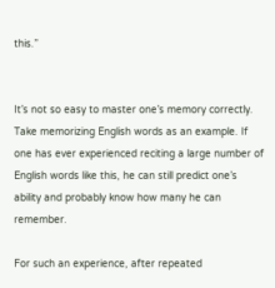this.”


It’s not so easy to master one’s memory correctly. Take memorizing English words as an example. If one has ever experienced reciting a large number of English words like this, he can still predict one’s ability and probably know how many he can remember.

For such an experience, after repeated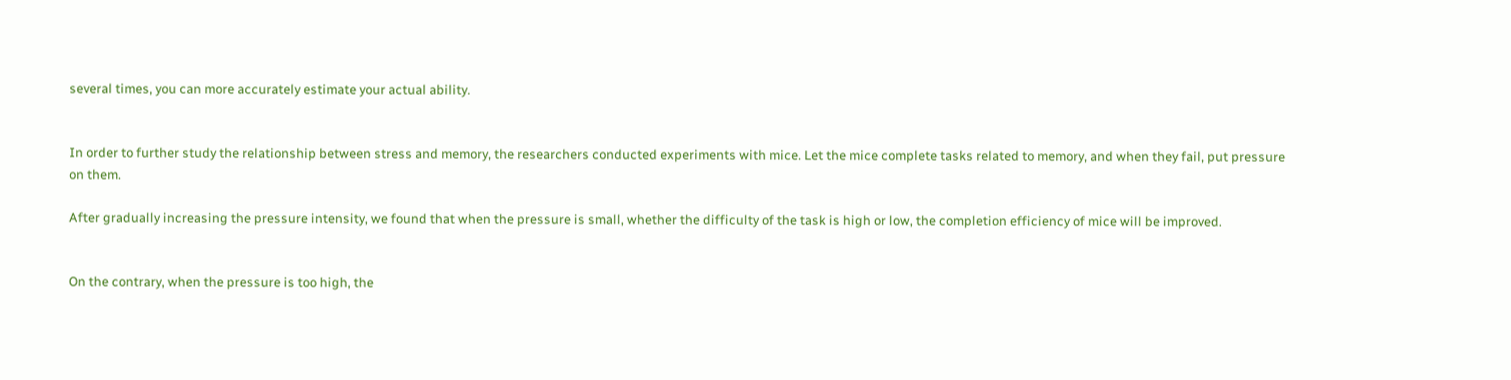several times, you can more accurately estimate your actual ability.


In order to further study the relationship between stress and memory, the researchers conducted experiments with mice. Let the mice complete tasks related to memory, and when they fail, put pressure on them.

After gradually increasing the pressure intensity, we found that when the pressure is small, whether the difficulty of the task is high or low, the completion efficiency of mice will be improved.


On the contrary, when the pressure is too high, the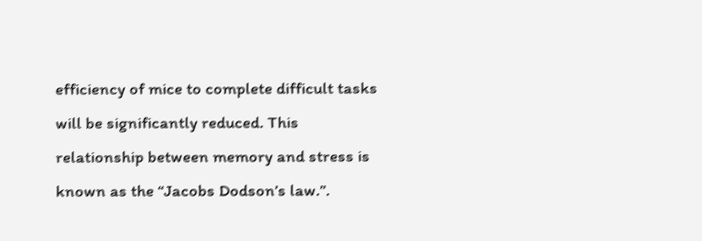efficiency of mice to complete difficult tasks will be significantly reduced. This relationship between memory and stress is known as the “Jacobs Dodson’s law.”.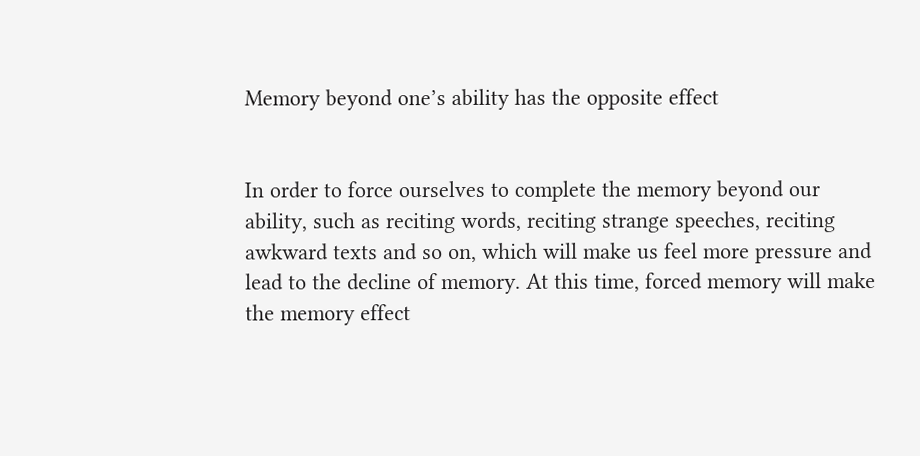Memory beyond one’s ability has the opposite effect


In order to force ourselves to complete the memory beyond our ability, such as reciting words, reciting strange speeches, reciting awkward texts and so on, which will make us feel more pressure and lead to the decline of memory. At this time, forced memory will make the memory effect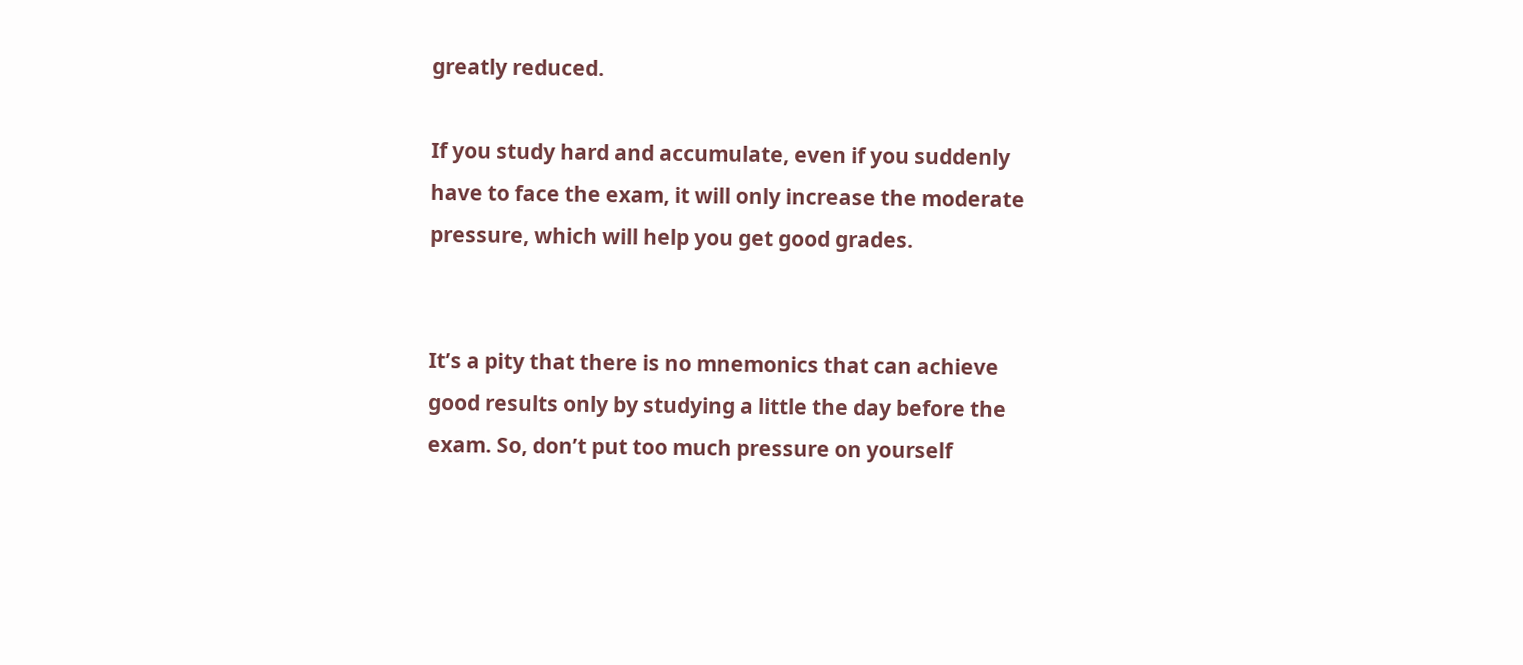greatly reduced.

If you study hard and accumulate, even if you suddenly have to face the exam, it will only increase the moderate pressure, which will help you get good grades.


It’s a pity that there is no mnemonics that can achieve good results only by studying a little the day before the exam. So, don’t put too much pressure on yourself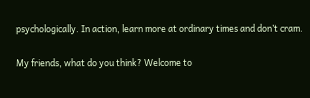psychologically. In action, learn more at ordinary times and don’t cram.

My friends, what do you think? Welcome to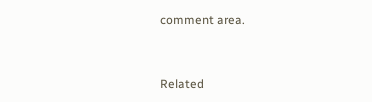comment area.


Related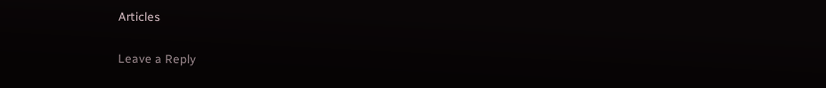Articles

Leave a Reply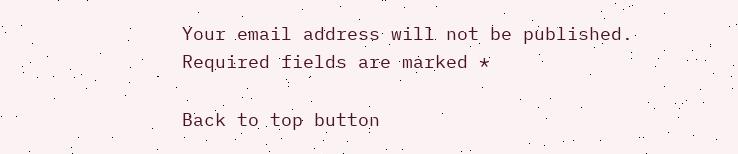Your email address will not be published. Required fields are marked *

Back to top button